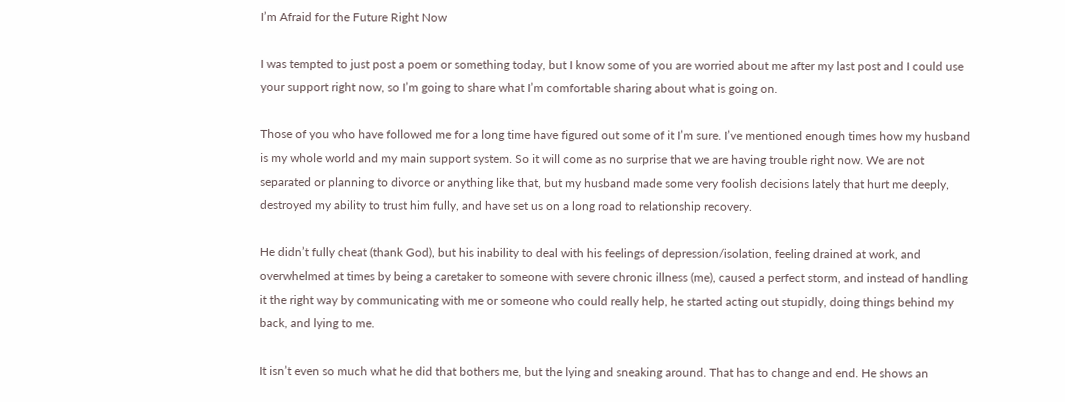I’m Afraid for the Future Right Now

I was tempted to just post a poem or something today, but I know some of you are worried about me after my last post and I could use your support right now, so I’m going to share what I’m comfortable sharing about what is going on.

Those of you who have followed me for a long time have figured out some of it I’m sure. I’ve mentioned enough times how my husband is my whole world and my main support system. So it will come as no surprise that we are having trouble right now. We are not separated or planning to divorce or anything like that, but my husband made some very foolish decisions lately that hurt me deeply, destroyed my ability to trust him fully, and have set us on a long road to relationship recovery.

He didn’t fully cheat (thank God), but his inability to deal with his feelings of depression/isolation, feeling drained at work, and overwhelmed at times by being a caretaker to someone with severe chronic illness (me), caused a perfect storm, and instead of handling it the right way by communicating with me or someone who could really help, he started acting out stupidly, doing things behind my back, and lying to me.

It isn’t even so much what he did that bothers me, but the lying and sneaking around. That has to change and end. He shows an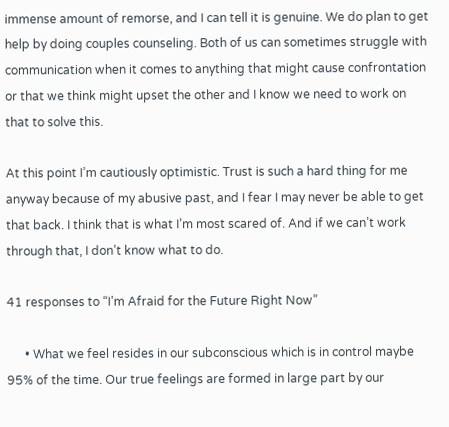immense amount of remorse, and I can tell it is genuine. We do plan to get help by doing couples counseling. Both of us can sometimes struggle with communication when it comes to anything that might cause confrontation or that we think might upset the other and I know we need to work on that to solve this.

At this point I’m cautiously optimistic. Trust is such a hard thing for me anyway because of my abusive past, and I fear I may never be able to get that back. I think that is what I’m most scared of. And if we can’t work through that, I don’t know what to do.

41 responses to “I’m Afraid for the Future Right Now”

      • What we feel resides in our subconscious which is in control maybe 95% of the time. Our true feelings are formed in large part by our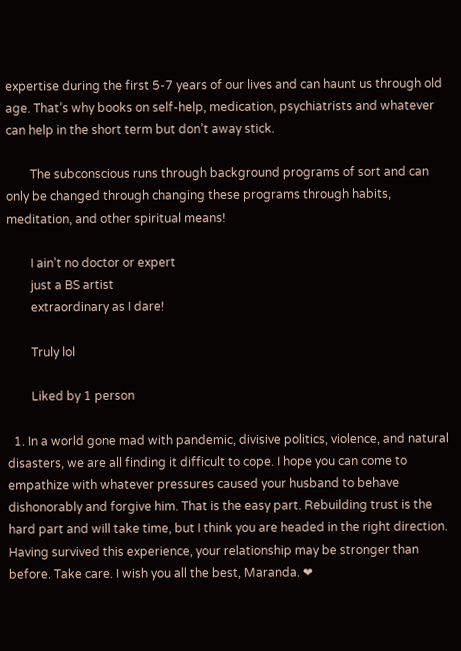expertise during the first 5-7 years of our lives and can haunt us through old age. That’s why books on self-help, medication, psychiatrists and whatever can help in the short term but don’t away stick.

        The subconscious runs through background programs of sort and can only be changed through changing these programs through habits, meditation, and other spiritual means!

        I ain’t no doctor or expert
        just a BS artist
        extraordinary as I dare!

        Truly lol

        Liked by 1 person

  1. In a world gone mad with pandemic, divisive politics, violence, and natural disasters, we are all finding it difficult to cope. I hope you can come to empathize with whatever pressures caused your husband to behave dishonorably and forgive him. That is the easy part. Rebuilding trust is the hard part and will take time, but I think you are headed in the right direction. Having survived this experience, your relationship may be stronger than before. Take care. I wish you all the best, Maranda. ❤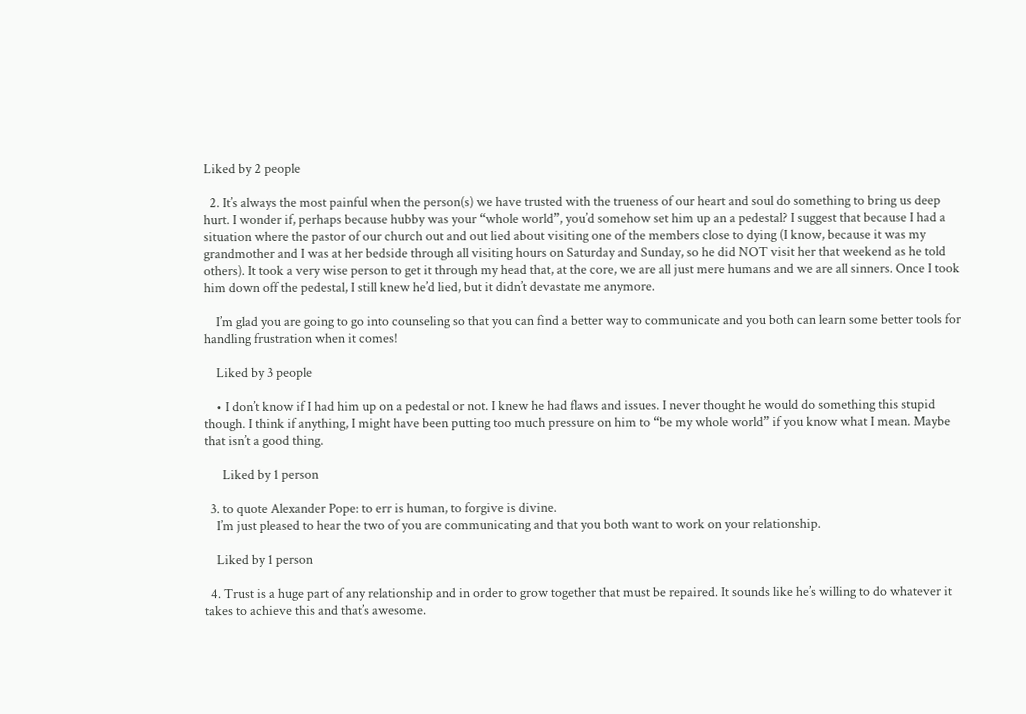Liked by 2 people

  2. It’s always the most painful when the person(s) we have trusted with the trueness of our heart and soul do something to bring us deep hurt. I wonder if, perhaps because hubby was your “whole world”, you’d somehow set him up an a pedestal? I suggest that because I had a situation where the pastor of our church out and out lied about visiting one of the members close to dying (I know, because it was my grandmother and I was at her bedside through all visiting hours on Saturday and Sunday, so he did NOT visit her that weekend as he told others). It took a very wise person to get it through my head that, at the core, we are all just mere humans and we are all sinners. Once I took him down off the pedestal, I still knew he’d lied, but it didn’t devastate me anymore.

    I’m glad you are going to go into counseling so that you can find a better way to communicate and you both can learn some better tools for handling frustration when it comes!

    Liked by 3 people

    • I don’t know if I had him up on a pedestal or not. I knew he had flaws and issues. I never thought he would do something this stupid though. I think if anything, I might have been putting too much pressure on him to “be my whole world” if you know what I mean. Maybe that isn’t a good thing.

      Liked by 1 person

  3. to quote Alexander Pope: to err is human, to forgive is divine.
    I’m just pleased to hear the two of you are communicating and that you both want to work on your relationship.

    Liked by 1 person

  4. Trust is a huge part of any relationship and in order to grow together that must be repaired. It sounds like he’s willing to do whatever it takes to achieve this and that’s awesome.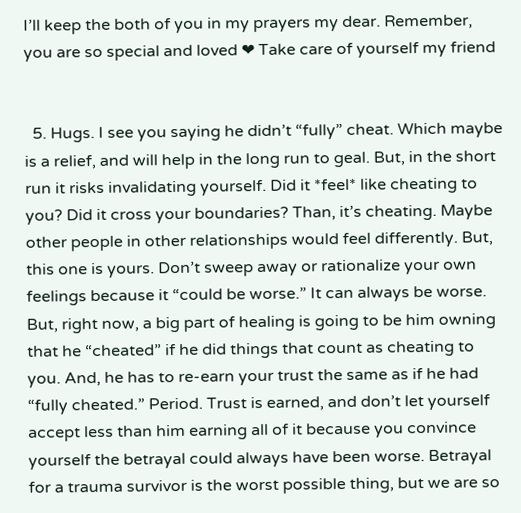I’ll keep the both of you in my prayers my dear. Remember, you are so special and loved ❤ Take care of yourself my friend


  5. Hugs. I see you saying he didn’t “fully” cheat. Which maybe is a relief, and will help in the long run to geal. But, in the short run it risks invalidating yourself. Did it *feel* like cheating to you? Did it cross your boundaries? Than, it’s cheating. Maybe other people in other relationships would feel differently. But, this one is yours. Don’t sweep away or rationalize your own feelings because it “could be worse.” It can always be worse. But, right now, a big part of healing is going to be him owning that he “cheated” if he did things that count as cheating to you. And, he has to re-earn your trust the same as if he had “fully cheated.” Period. Trust is earned, and don’t let yourself accept less than him earning all of it because you convince yourself the betrayal could always have been worse. Betrayal for a trauma survivor is the worst possible thing, but we are so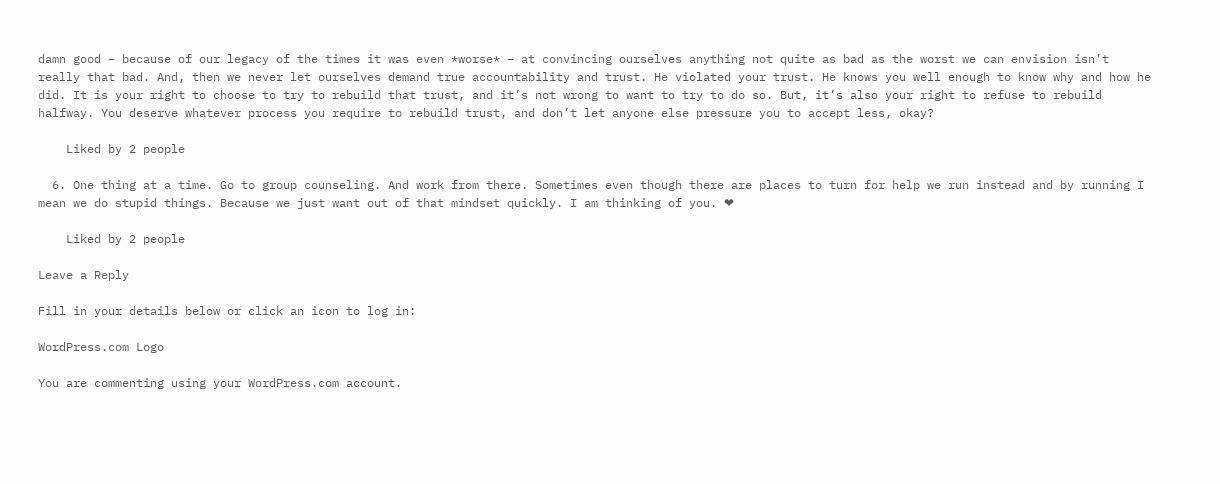damn good – because of our legacy of the times it was even *worse* – at convincing ourselves anything not quite as bad as the worst we can envision isn’t really that bad. And, then we never let ourselves demand true accountability and trust. He violated your trust. He knows you well enough to know why and how he did. It is your right to choose to try to rebuild that trust, and it’s not wrong to want to try to do so. But, it’s also your right to refuse to rebuild halfway. You deserve whatever process you require to rebuild trust, and don’t let anyone else pressure you to accept less, okay?

    Liked by 2 people

  6. One thing at a time. Go to group counseling. And work from there. Sometimes even though there are places to turn for help we run instead and by running I mean we do stupid things. Because we just want out of that mindset quickly. I am thinking of you. ❤

    Liked by 2 people

Leave a Reply

Fill in your details below or click an icon to log in:

WordPress.com Logo

You are commenting using your WordPress.com account.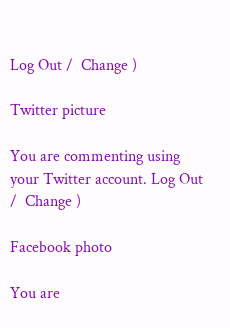Log Out /  Change )

Twitter picture

You are commenting using your Twitter account. Log Out /  Change )

Facebook photo

You are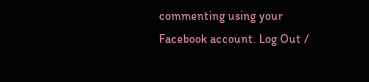commenting using your Facebook account. Log Out /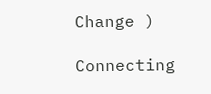Change )

Connecting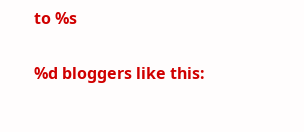to %s

%d bloggers like this: